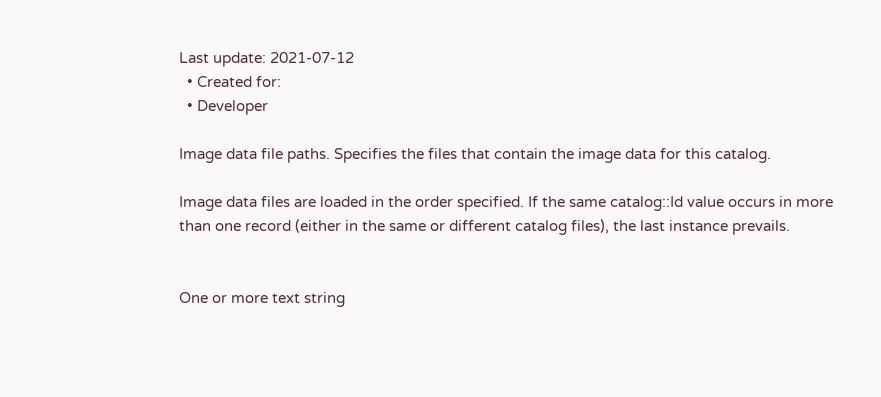Last update: 2021-07-12
  • Created for:
  • Developer

Image data file paths. Specifies the files that contain the image data for this catalog.

Image data files are loaded in the order specified. If the same catalog::Id value occurs in more than one record (either in the same or different catalog files), the last instance prevails.


One or more text string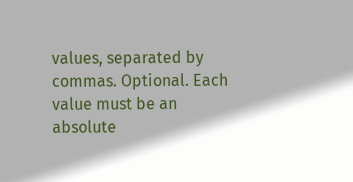values, separated by commas. Optional. Each value must be an absolute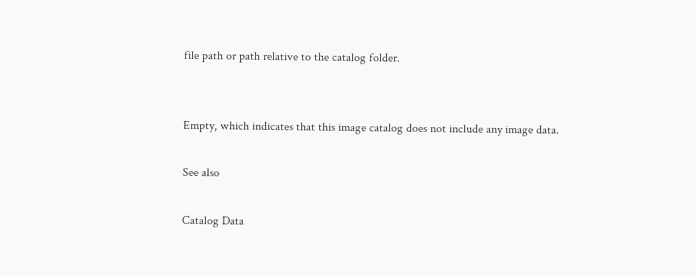file path or path relative to the catalog folder.


Empty, which indicates that this image catalog does not include any image data.

See also

Catalog Data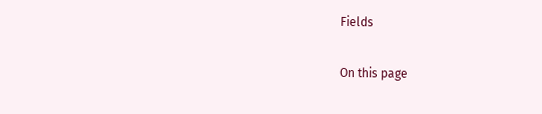Fields

On this page